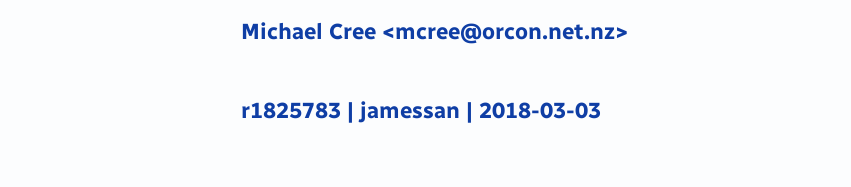Michael Cree <mcree@orcon.net.nz>


r1825783 | jamessan | 2018-03-03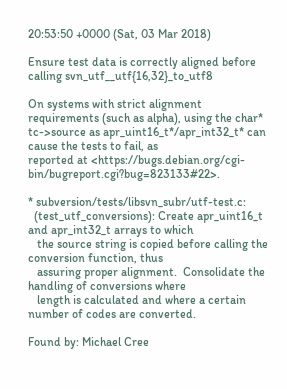20:53:50 +0000 (Sat, 03 Mar 2018)

Ensure test data is correctly aligned before calling svn_utf__utf{16,32}_to_utf8

On systems with strict alignment requirements (such as alpha), using the char*
tc->source as apr_uint16_t*/apr_int32_t* can cause the tests to fail, as
reported at <https://bugs.debian.org/cgi-bin/bugreport.cgi?bug=823133#22>.

* subversion/tests/libsvn_subr/utf-test.c:
  (test_utf_conversions): Create apr_uint16_t and apr_int32_t arrays to which
   the source string is copied before calling the conversion function, thus
   assuring proper alignment.  Consolidate the handling of conversions where
   length is calculated and where a certain number of codes are converted.

Found by: Michael Cree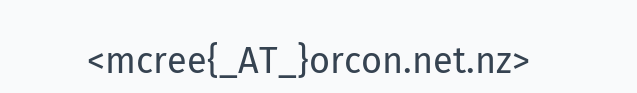<mcree{_AT_}orcon.net.nz>